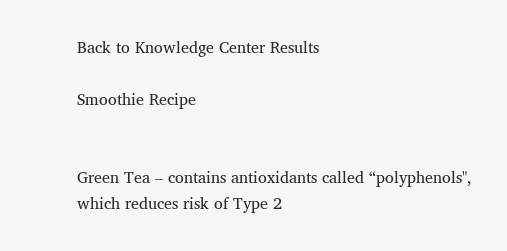Back to Knowledge Center Results

Smoothie Recipe


Green Tea – contains antioxidants called “polyphenols", which reduces risk of Type 2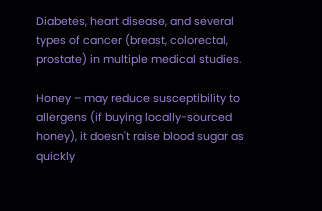Diabetes, heart disease, and several types of cancer (breast, colorectal, prostate) in multiple medical studies.

Honey – may reduce susceptibility to allergens (if buying locally-sourced honey), it doesn't raise blood sugar as quickly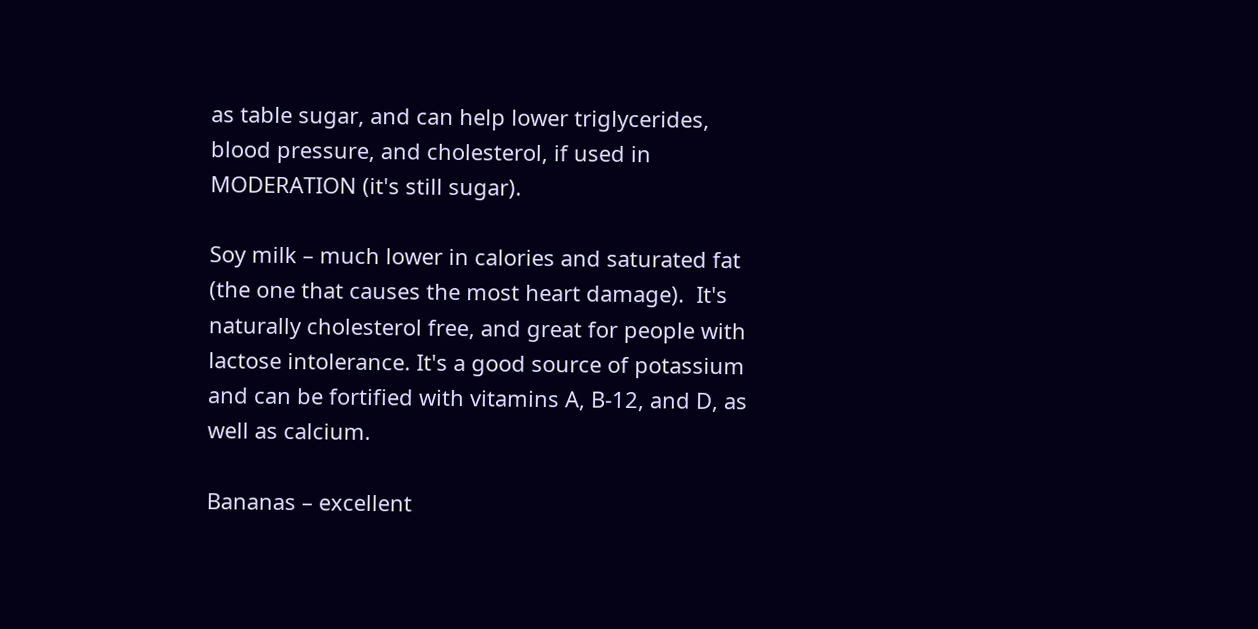as table sugar, and can help lower triglycerides, blood pressure, and cholesterol, if used in MODERATION (it's still sugar).

Soy milk – much lower in calories and saturated fat (the one that causes the most heart damage).  It's naturally cholesterol free, and great for people with lactose intolerance. It's a good source of potassium and can be fortified with vitamins A, B-12, and D, as well as calcium.

Bananas – excellent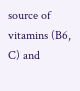source of vitamins (B6, C) and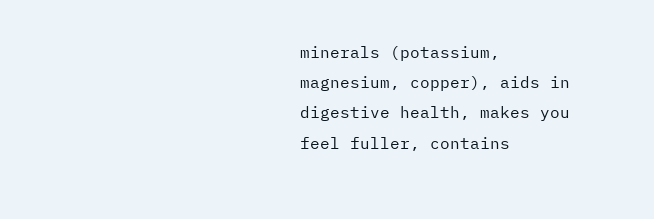minerals (potassium, magnesium, copper), aids in digestive health, makes you feel fuller, contains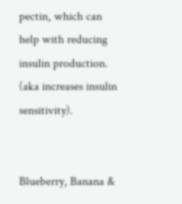pectin, which can help with reducing insulin production. (aka increases insulin sensitivity).


Blueberry, Banana &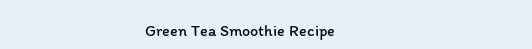Green Tea Smoothie Recipe